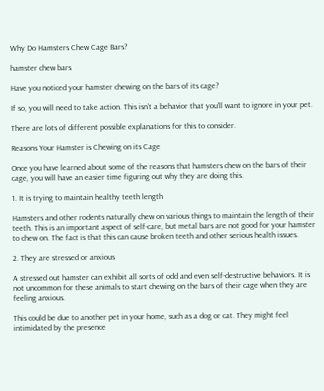Why Do Hamsters Chew Cage Bars?

hamster chew bars

Have you noticed your hamster chewing on the bars of its cage?

If so, you will need to take action. This isn’t a behavior that you’ll want to ignore in your pet.

There are lots of different possible explanations for this to consider.

Reasons Your Hamster is Chewing on its Cage

Once you have learned about some of the reasons that hamsters chew on the bars of their cage, you will have an easier time figuring out why they are doing this.

1. It is trying to maintain healthy teeth length

Hamsters and other rodents naturally chew on various things to maintain the length of their teeth. This is an important aspect of self-care, but metal bars are not good for your hamster to chew on. The fact is that this can cause broken teeth and other serious health issues.

2. They are stressed or anxious

A stressed out hamster can exhibit all sorts of odd and even self-destructive behaviors. It is not uncommon for these animals to start chewing on the bars of their cage when they are feeling anxious.

This could be due to another pet in your home, such as a dog or cat. They might feel intimidated by the presence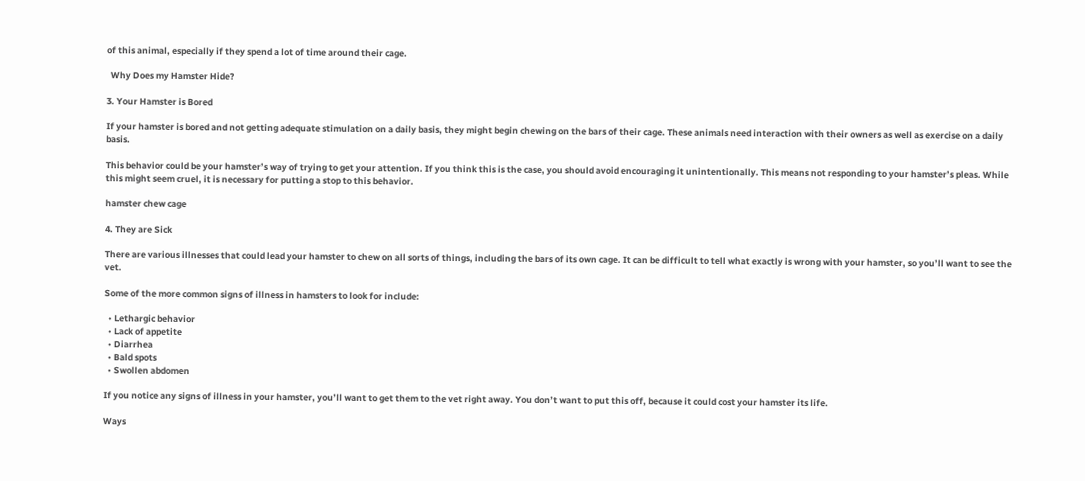of this animal, especially if they spend a lot of time around their cage.

  Why Does my Hamster Hide?

3. Your Hamster is Bored

If your hamster is bored and not getting adequate stimulation on a daily basis, they might begin chewing on the bars of their cage. These animals need interaction with their owners as well as exercise on a daily basis.

This behavior could be your hamster’s way of trying to get your attention. If you think this is the case, you should avoid encouraging it unintentionally. This means not responding to your hamster’s pleas. While this might seem cruel, it is necessary for putting a stop to this behavior.

hamster chew cage

4. They are Sick

There are various illnesses that could lead your hamster to chew on all sorts of things, including the bars of its own cage. It can be difficult to tell what exactly is wrong with your hamster, so you’ll want to see the vet.

Some of the more common signs of illness in hamsters to look for include:

  • Lethargic behavior
  • Lack of appetite
  • Diarrhea
  • Bald spots
  • Swollen abdomen

If you notice any signs of illness in your hamster, you’ll want to get them to the vet right away. You don’t want to put this off, because it could cost your hamster its life.

Ways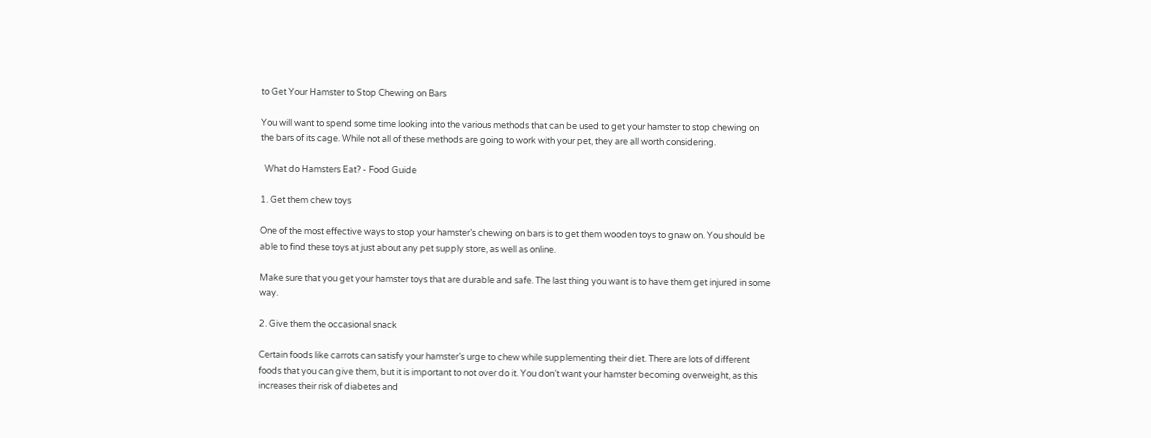to Get Your Hamster to Stop Chewing on Bars

You will want to spend some time looking into the various methods that can be used to get your hamster to stop chewing on the bars of its cage. While not all of these methods are going to work with your pet, they are all worth considering.

  What do Hamsters Eat? - Food Guide

1. Get them chew toys

One of the most effective ways to stop your hamster’s chewing on bars is to get them wooden toys to gnaw on. You should be able to find these toys at just about any pet supply store, as well as online.

Make sure that you get your hamster toys that are durable and safe. The last thing you want is to have them get injured in some way.

2. Give them the occasional snack

Certain foods like carrots can satisfy your hamster’s urge to chew while supplementing their diet. There are lots of different foods that you can give them, but it is important to not over do it. You don’t want your hamster becoming overweight, as this increases their risk of diabetes and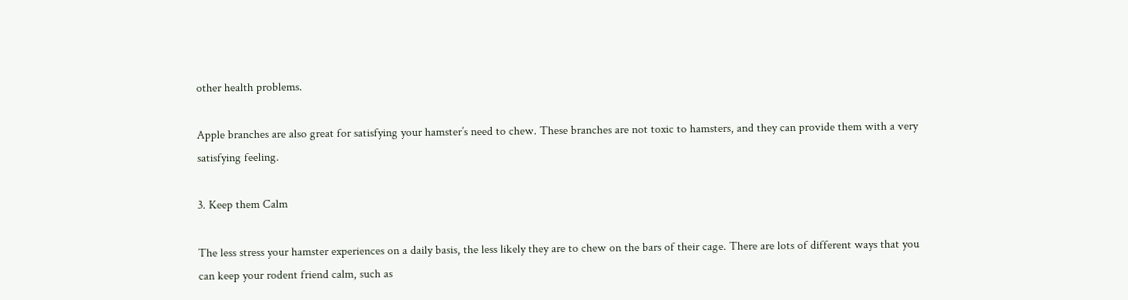other health problems.

Apple branches are also great for satisfying your hamster’s need to chew. These branches are not toxic to hamsters, and they can provide them with a very satisfying feeling.

3. Keep them Calm

The less stress your hamster experiences on a daily basis, the less likely they are to chew on the bars of their cage. There are lots of different ways that you can keep your rodent friend calm, such as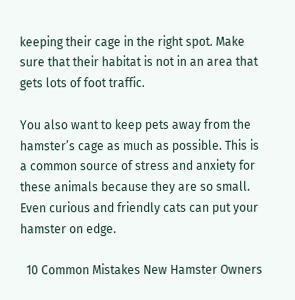keeping their cage in the right spot. Make sure that their habitat is not in an area that gets lots of foot traffic.

You also want to keep pets away from the hamster’s cage as much as possible. This is a common source of stress and anxiety for these animals because they are so small. Even curious and friendly cats can put your hamster on edge.

  10 Common Mistakes New Hamster Owners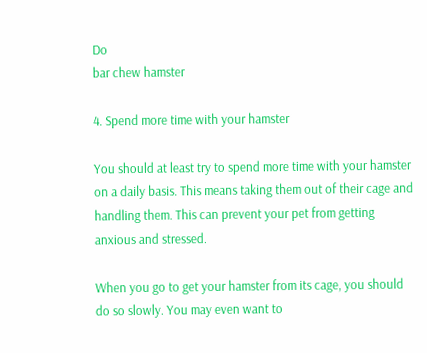Do
bar chew hamster

4. Spend more time with your hamster

You should at least try to spend more time with your hamster on a daily basis. This means taking them out of their cage and handling them. This can prevent your pet from getting anxious and stressed.

When you go to get your hamster from its cage, you should do so slowly. You may even want to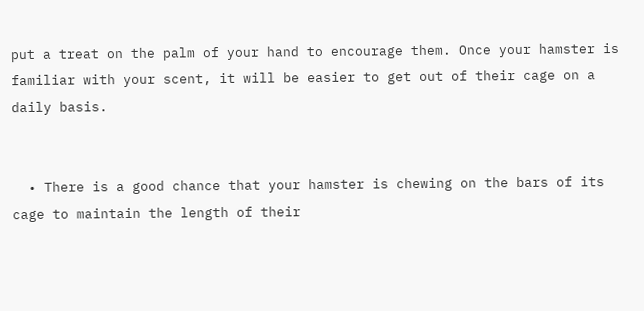put a treat on the palm of your hand to encourage them. Once your hamster is familiar with your scent, it will be easier to get out of their cage on a daily basis.


  • There is a good chance that your hamster is chewing on the bars of its cage to maintain the length of their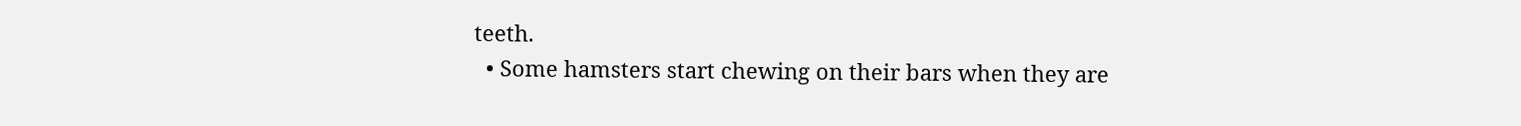teeth.
  • Some hamsters start chewing on their bars when they are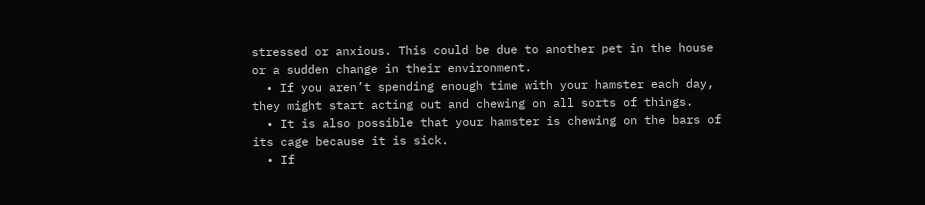stressed or anxious. This could be due to another pet in the house or a sudden change in their environment.
  • If you aren’t spending enough time with your hamster each day, they might start acting out and chewing on all sorts of things.
  • It is also possible that your hamster is chewing on the bars of its cage because it is sick.
  • If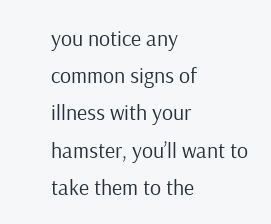you notice any common signs of illness with your hamster, you’ll want to take them to the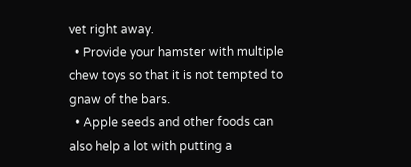vet right away.
  • Provide your hamster with multiple chew toys so that it is not tempted to gnaw of the bars.
  • Apple seeds and other foods can also help a lot with putting a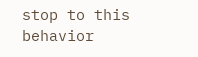stop to this behavior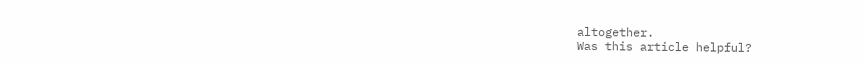altogether.
Was this article helpful?